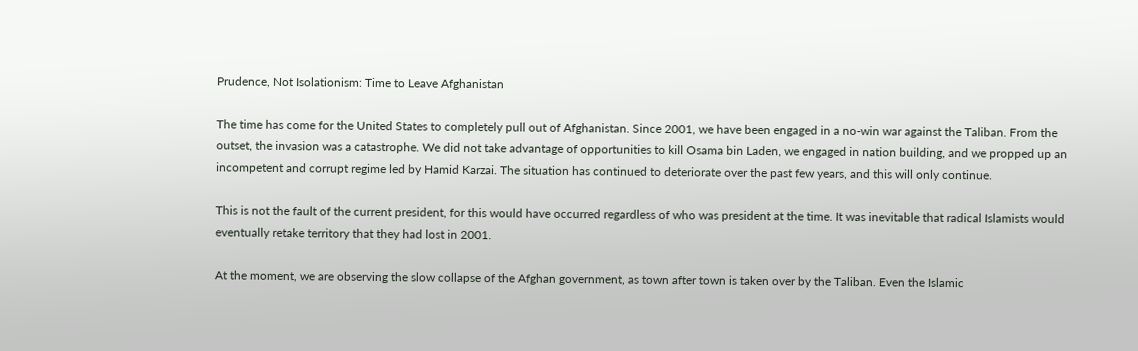Prudence, Not Isolationism: Time to Leave Afghanistan

The time has come for the United States to completely pull out of Afghanistan. Since 2001, we have been engaged in a no-win war against the Taliban. From the outset, the invasion was a catastrophe. We did not take advantage of opportunities to kill Osama bin Laden, we engaged in nation building, and we propped up an incompetent and corrupt regime led by Hamid Karzai. The situation has continued to deteriorate over the past few years, and this will only continue.

This is not the fault of the current president, for this would have occurred regardless of who was president at the time. It was inevitable that radical Islamists would eventually retake territory that they had lost in 2001.

At the moment, we are observing the slow collapse of the Afghan government, as town after town is taken over by the Taliban. Even the Islamic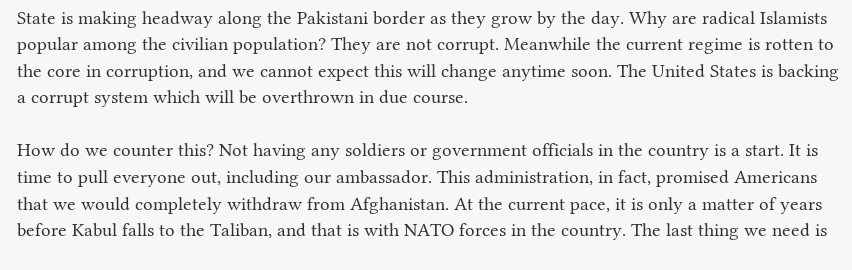State is making headway along the Pakistani border as they grow by the day. Why are radical Islamists popular among the civilian population? They are not corrupt. Meanwhile the current regime is rotten to the core in corruption, and we cannot expect this will change anytime soon. The United States is backing a corrupt system which will be overthrown in due course.

How do we counter this? Not having any soldiers or government officials in the country is a start. It is time to pull everyone out, including our ambassador. This administration, in fact, promised Americans that we would completely withdraw from Afghanistan. At the current pace, it is only a matter of years before Kabul falls to the Taliban, and that is with NATO forces in the country. The last thing we need is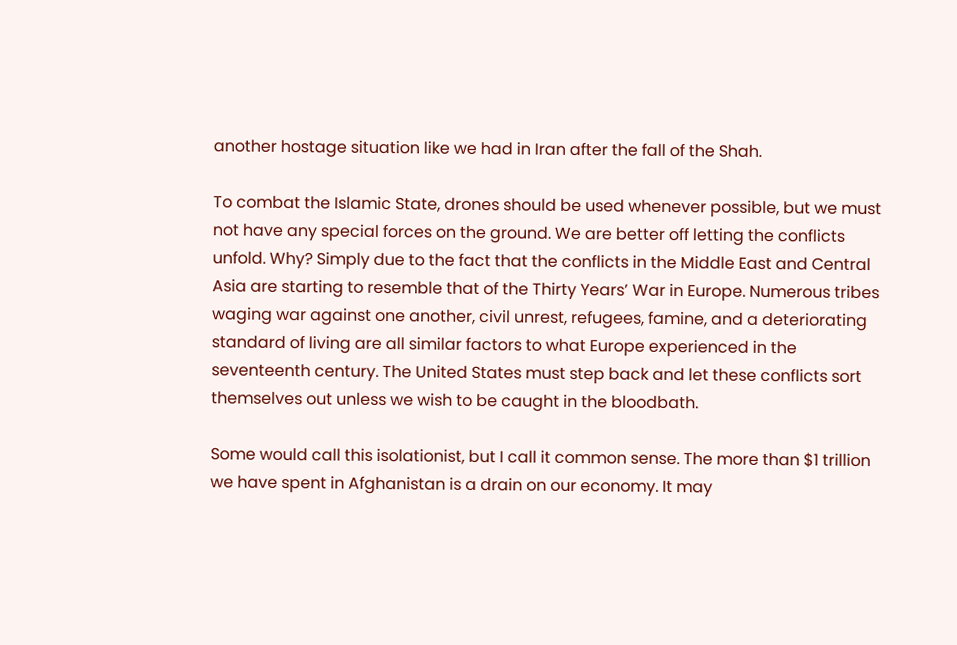another hostage situation like we had in Iran after the fall of the Shah.

To combat the Islamic State, drones should be used whenever possible, but we must not have any special forces on the ground. We are better off letting the conflicts unfold. Why? Simply due to the fact that the conflicts in the Middle East and Central Asia are starting to resemble that of the Thirty Years’ War in Europe. Numerous tribes waging war against one another, civil unrest, refugees, famine, and a deteriorating standard of living are all similar factors to what Europe experienced in the seventeenth century. The United States must step back and let these conflicts sort themselves out unless we wish to be caught in the bloodbath.

Some would call this isolationist, but I call it common sense. The more than $1 trillion we have spent in Afghanistan is a drain on our economy. It may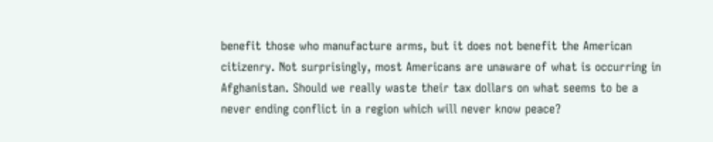benefit those who manufacture arms, but it does not benefit the American citizenry. Not surprisingly, most Americans are unaware of what is occurring in Afghanistan. Should we really waste their tax dollars on what seems to be a never ending conflict in a region which will never know peace?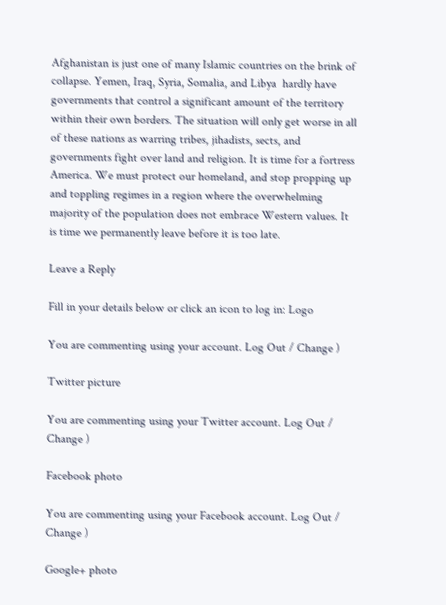Afghanistan is just one of many Islamic countries on the brink of collapse. Yemen, Iraq, Syria, Somalia, and Libya  hardly have governments that control a significant amount of the territory within their own borders. The situation will only get worse in all of these nations as warring tribes, jihadists, sects, and governments fight over land and religion. It is time for a fortress America. We must protect our homeland, and stop propping up and toppling regimes in a region where the overwhelming majority of the population does not embrace Western values. It is time we permanently leave before it is too late.

Leave a Reply

Fill in your details below or click an icon to log in: Logo

You are commenting using your account. Log Out / Change )

Twitter picture

You are commenting using your Twitter account. Log Out / Change )

Facebook photo

You are commenting using your Facebook account. Log Out / Change )

Google+ photo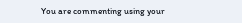You are commenting using your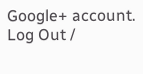Google+ account. Log Out /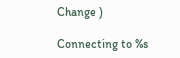Change )

Connecting to %s